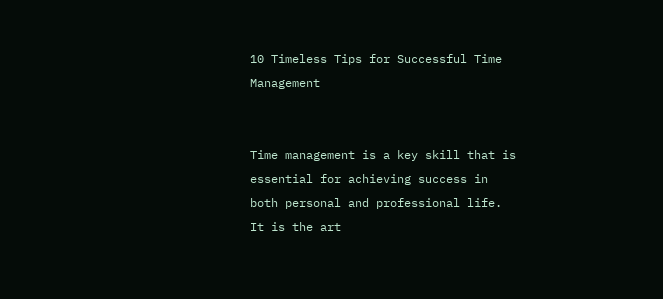10 Timeless Tips for Successful Time Management


Time management is a key skill that is essential for achieving success in both personal and professional life. It is the art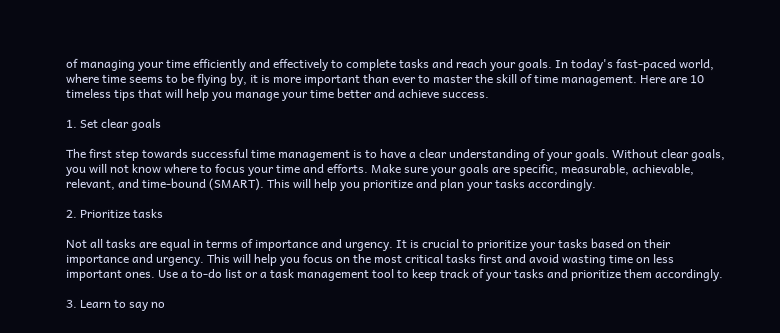of managing your time efficiently and effectively to complete tasks and reach your goals. In today's fast-paced world, where time seems to be flying by, it is more important than ever to master the skill of time management. Here are 10 timeless tips that will help you manage your time better and achieve success.

1. Set clear goals

The first step towards successful time management is to have a clear understanding of your goals. Without clear goals, you will not know where to focus your time and efforts. Make sure your goals are specific, measurable, achievable, relevant, and time-bound (SMART). This will help you prioritize and plan your tasks accordingly.

2. Prioritize tasks

Not all tasks are equal in terms of importance and urgency. It is crucial to prioritize your tasks based on their importance and urgency. This will help you focus on the most critical tasks first and avoid wasting time on less important ones. Use a to-do list or a task management tool to keep track of your tasks and prioritize them accordingly.

3. Learn to say no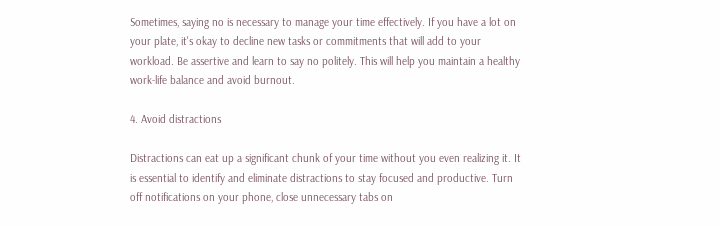Sometimes, saying no is necessary to manage your time effectively. If you have a lot on your plate, it's okay to decline new tasks or commitments that will add to your workload. Be assertive and learn to say no politely. This will help you maintain a healthy work-life balance and avoid burnout.

4. Avoid distractions

Distractions can eat up a significant chunk of your time without you even realizing it. It is essential to identify and eliminate distractions to stay focused and productive. Turn off notifications on your phone, close unnecessary tabs on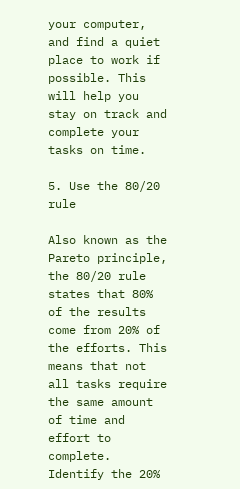your computer, and find a quiet place to work if possible. This will help you stay on track and complete your tasks on time.

5. Use the 80/20 rule

Also known as the Pareto principle, the 80/20 rule states that 80% of the results come from 20% of the efforts. This means that not all tasks require the same amount of time and effort to complete. Identify the 20%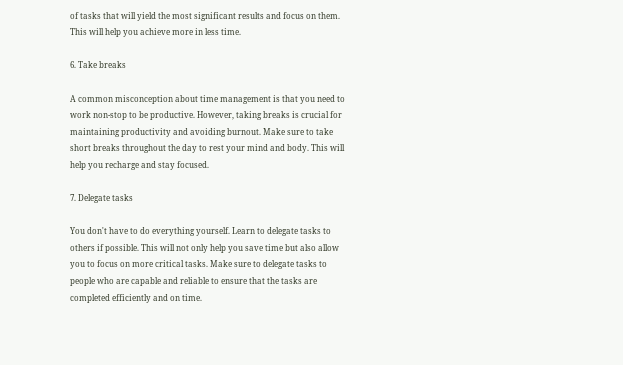of tasks that will yield the most significant results and focus on them. This will help you achieve more in less time.

6. Take breaks

A common misconception about time management is that you need to work non-stop to be productive. However, taking breaks is crucial for maintaining productivity and avoiding burnout. Make sure to take short breaks throughout the day to rest your mind and body. This will help you recharge and stay focused.

7. Delegate tasks

You don't have to do everything yourself. Learn to delegate tasks to others if possible. This will not only help you save time but also allow you to focus on more critical tasks. Make sure to delegate tasks to people who are capable and reliable to ensure that the tasks are completed efficiently and on time.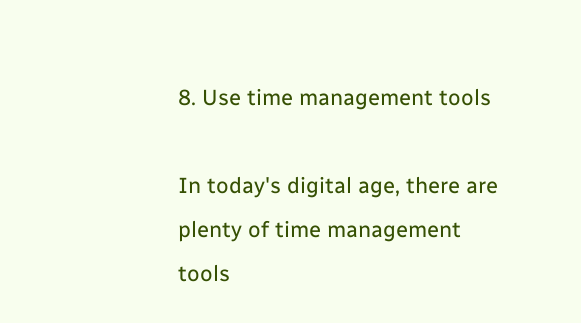8. Use time management tools

In today's digital age, there are plenty of time management tools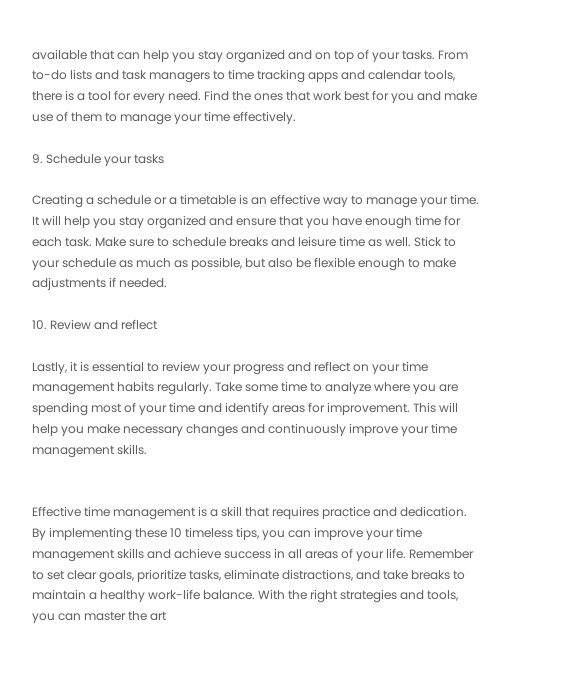available that can help you stay organized and on top of your tasks. From to-do lists and task managers to time tracking apps and calendar tools, there is a tool for every need. Find the ones that work best for you and make use of them to manage your time effectively.

9. Schedule your tasks

Creating a schedule or a timetable is an effective way to manage your time. It will help you stay organized and ensure that you have enough time for each task. Make sure to schedule breaks and leisure time as well. Stick to your schedule as much as possible, but also be flexible enough to make adjustments if needed.

10. Review and reflect

Lastly, it is essential to review your progress and reflect on your time management habits regularly. Take some time to analyze where you are spending most of your time and identify areas for improvement. This will help you make necessary changes and continuously improve your time management skills.


Effective time management is a skill that requires practice and dedication. By implementing these 10 timeless tips, you can improve your time management skills and achieve success in all areas of your life. Remember to set clear goals, prioritize tasks, eliminate distractions, and take breaks to maintain a healthy work-life balance. With the right strategies and tools, you can master the art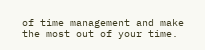of time management and make the most out of your time.